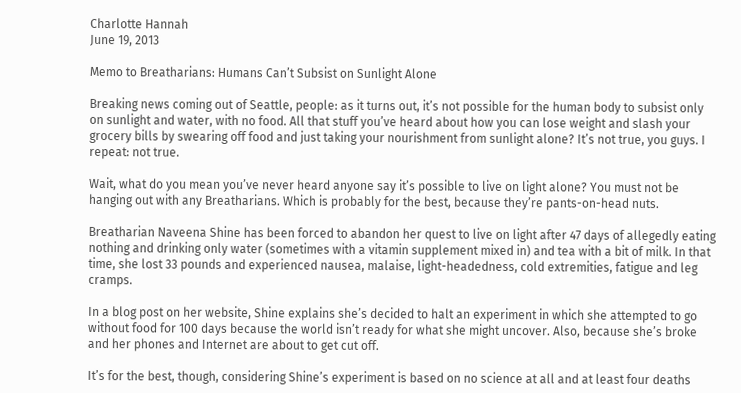Charlotte Hannah
June 19, 2013

Memo to Breatharians: Humans Can’t Subsist on Sunlight Alone

Breaking news coming out of Seattle, people: as it turns out, it’s not possible for the human body to subsist only on sunlight and water, with no food. All that stuff you’ve heard about how you can lose weight and slash your grocery bills by swearing off food and just taking your nourishment from sunlight alone? It’s not true, you guys. I repeat: not true.

Wait, what do you mean you’ve never heard anyone say it’s possible to live on light alone? You must not be hanging out with any Breatharians. Which is probably for the best, because they’re pants-on-head nuts.

Breatharian Naveena Shine has been forced to abandon her quest to live on light after 47 days of allegedly eating nothing and drinking only water (sometimes with a vitamin supplement mixed in) and tea with a bit of milk. In that time, she lost 33 pounds and experienced nausea, malaise, light-headedness, cold extremities, fatigue and leg cramps.

In a blog post on her website, Shine explains she’s decided to halt an experiment in which she attempted to go without food for 100 days because the world isn’t ready for what she might uncover. Also, because she’s broke and her phones and Internet are about to get cut off.

It’s for the best, though, considering Shine’s experiment is based on no science at all and at least four deaths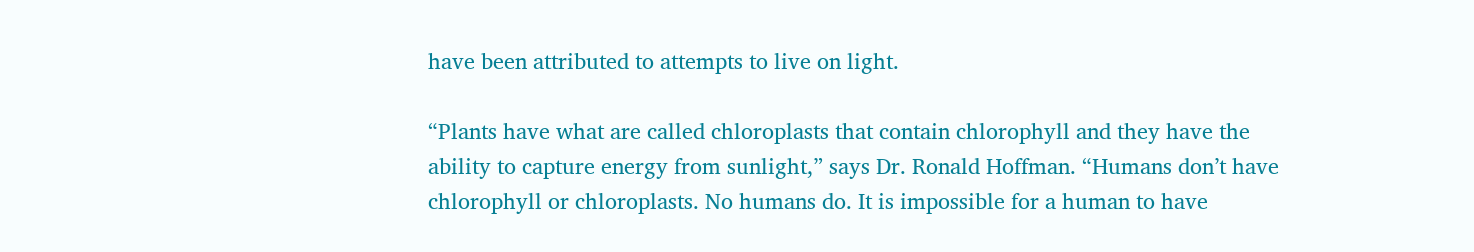have been attributed to attempts to live on light.

“Plants have what are called chloroplasts that contain chlorophyll and they have the ability to capture energy from sunlight,” says Dr. Ronald Hoffman. “Humans don’t have chlorophyll or chloroplasts. No humans do. It is impossible for a human to have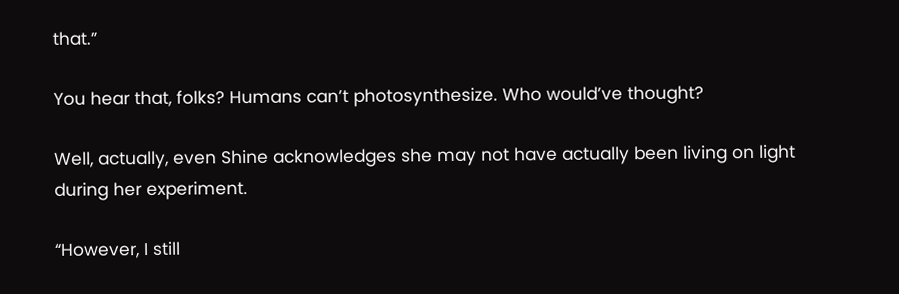that.”

You hear that, folks? Humans can’t photosynthesize. Who would’ve thought?

Well, actually, even Shine acknowledges she may not have actually been living on light during her experiment.

“However, I still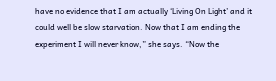have no evidence that I am actually ‘Living On Light’ and it could well be slow starvation. Now that I am ending the experiment I will never know,” she says. “Now the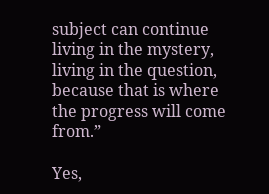subject can continue living in the mystery, living in the question, because that is where the progress will come from.”

Yes,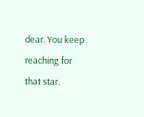dear. You keep reaching for that star.